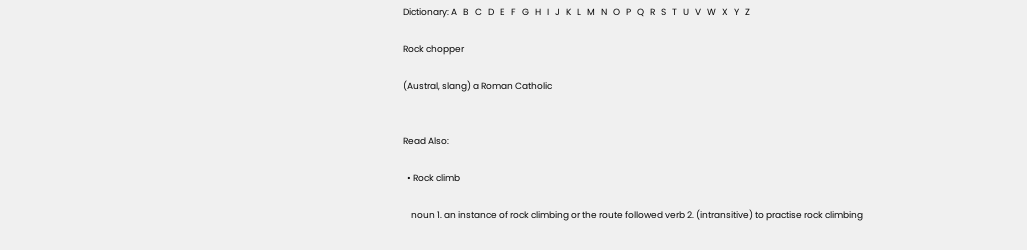Dictionary: A   B   C   D   E   F   G   H   I   J   K   L   M   N   O   P   Q   R   S   T   U   V   W   X   Y   Z

Rock chopper

(Austral, slang) a Roman Catholic


Read Also:

  • Rock climb

    noun 1. an instance of rock climbing or the route followed verb 2. (intransitive) to practise rock climbing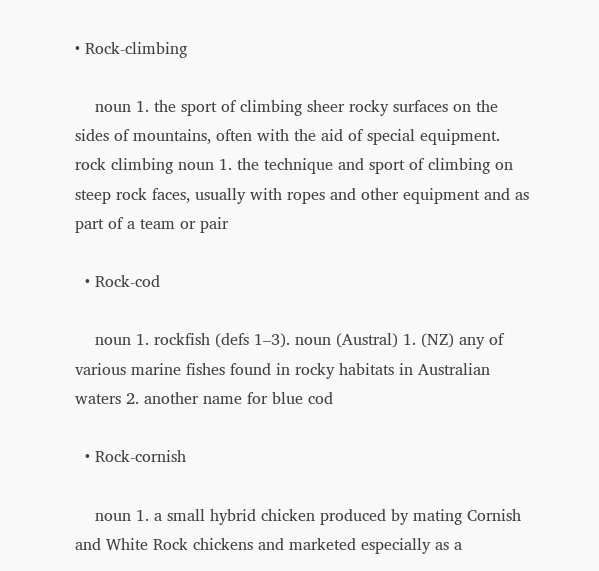• Rock-climbing

    noun 1. the sport of climbing sheer rocky surfaces on the sides of mountains, often with the aid of special equipment. rock climbing noun 1. the technique and sport of climbing on steep rock faces, usually with ropes and other equipment and as part of a team or pair

  • Rock-cod

    noun 1. rockfish (defs 1–3). noun (Austral) 1. (NZ) any of various marine fishes found in rocky habitats in Australian waters 2. another name for blue cod

  • Rock-cornish

    noun 1. a small hybrid chicken produced by mating Cornish and White Rock chickens and marketed especially as a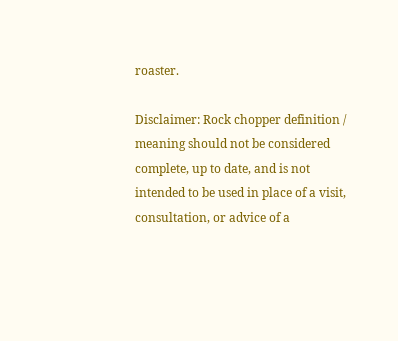roaster.

Disclaimer: Rock chopper definition / meaning should not be considered complete, up to date, and is not intended to be used in place of a visit, consultation, or advice of a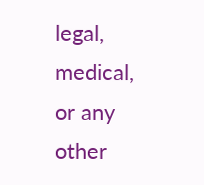legal, medical, or any other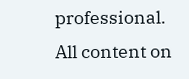professional. All content on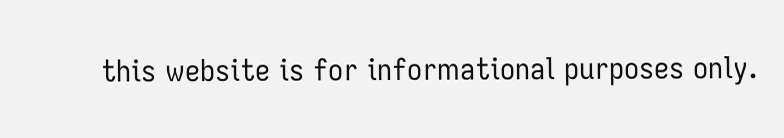this website is for informational purposes only.